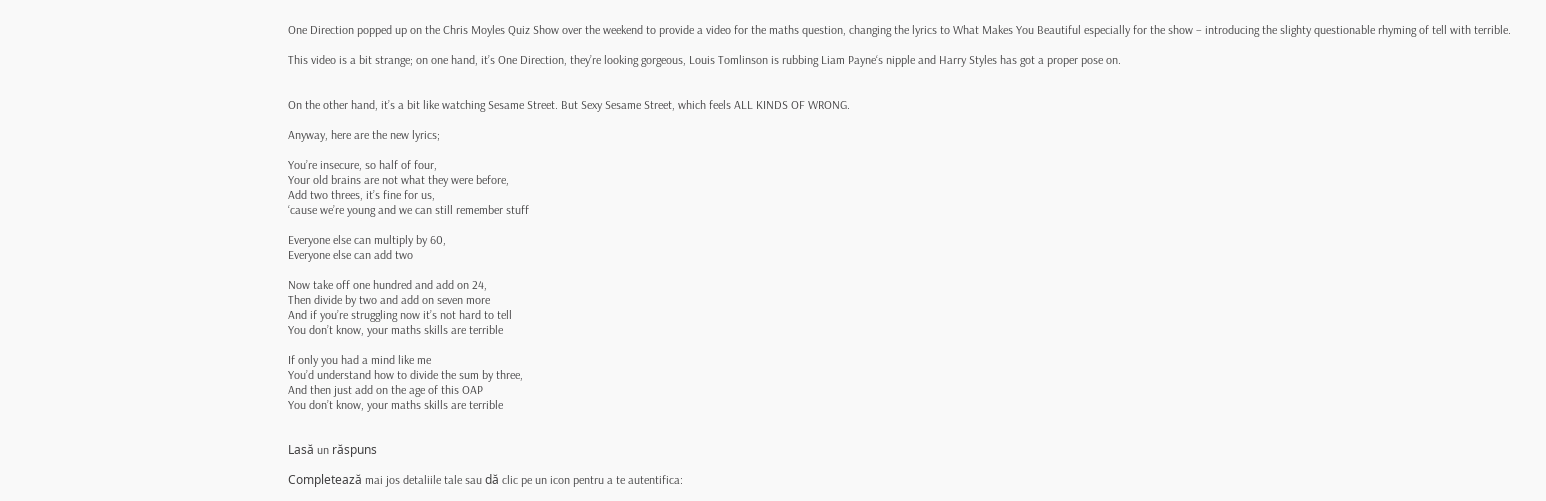One Direction popped up on the Chris Moyles Quiz Show over the weekend to provide a video for the maths question, changing the lyrics to What Makes You Beautiful especially for the show – introducing the slighty questionable rhyming of tell with terrible.

This video is a bit strange; on one hand, it’s One Direction, they’re looking gorgeous, Louis Tomlinson is rubbing Liam Payne‘s nipple and Harry Styles has got a proper pose on.


On the other hand, it’s a bit like watching Sesame Street. But Sexy Sesame Street, which feels ALL KINDS OF WRONG.

Anyway, here are the new lyrics;

You’re insecure, so half of four,
Your old brains are not what they were before,
Add two threes, it’s fine for us,
‘cause we’re young and we can still remember stuff

Everyone else can multiply by 60,
Everyone else can add two

Now take off one hundred and add on 24,
Then divide by two and add on seven more
And if you’re struggling now it’s not hard to tell
You don’t know, your maths skills are terrible

If only you had a mind like me
You’d understand how to divide the sum by three,
And then just add on the age of this OAP
You don’t know, your maths skills are terrible


Lasă un răspuns

Completează mai jos detaliile tale sau dă clic pe un icon pentru a te autentifica: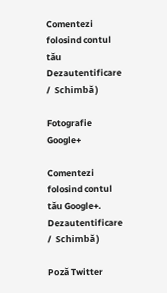Comentezi folosind contul tău Dezautentificare /  Schimbă )

Fotografie Google+

Comentezi folosind contul tău Google+. Dezautentificare /  Schimbă )

Poză Twitter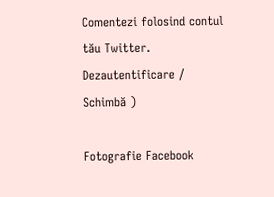Comentezi folosind contul tău Twitter. Dezautentificare /  Schimbă )

Fotografie Facebook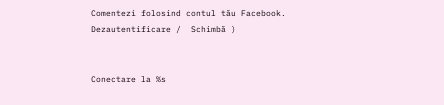Comentezi folosind contul tău Facebook. Dezautentificare /  Schimbă )


Conectare la %s